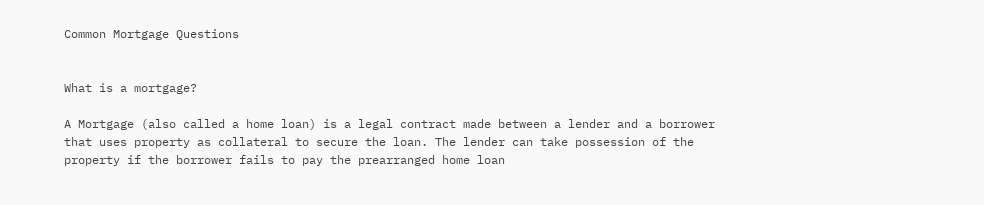Common Mortgage Questions


What is a mortgage?

A Mortgage (also called a home loan) is a legal contract made between a lender and a borrower that uses property as collateral to secure the loan. The lender can take possession of the property if the borrower fails to pay the prearranged home loan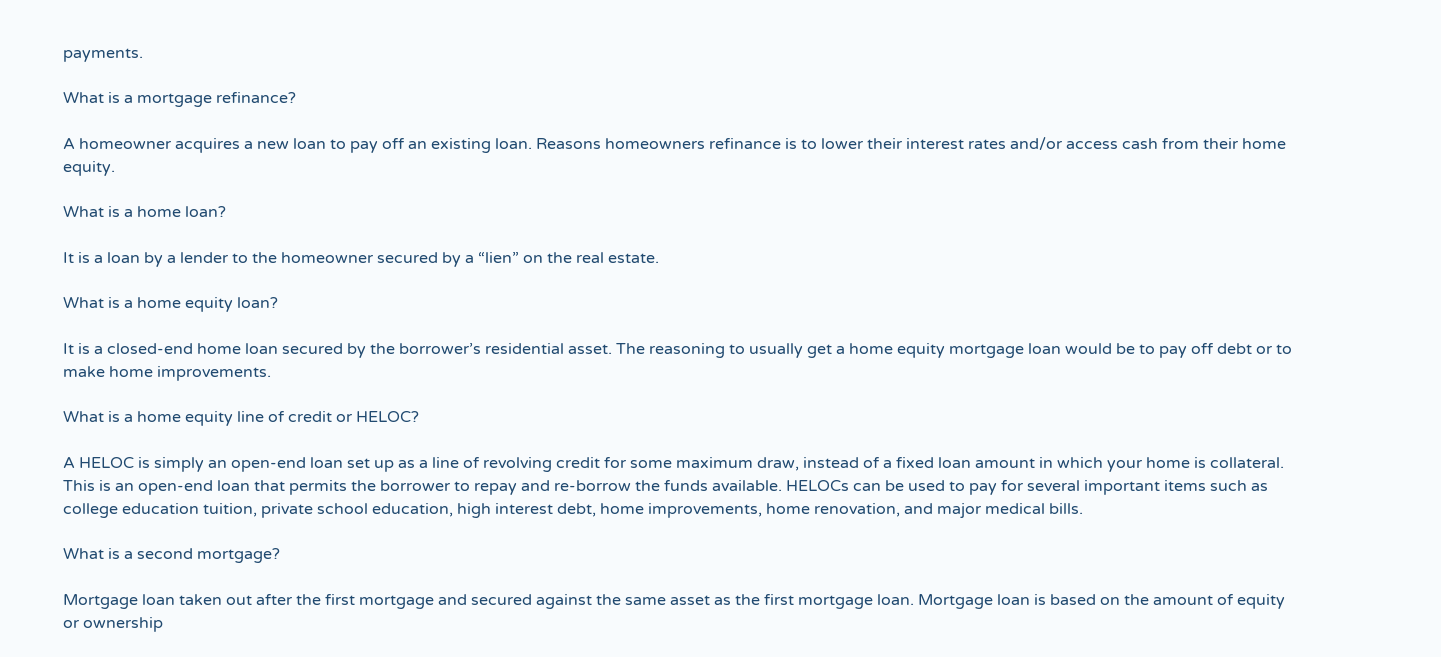payments.

What is a mortgage refinance?

A homeowner acquires a new loan to pay off an existing loan. Reasons homeowners refinance is to lower their interest rates and/or access cash from their home equity.

What is a home loan?

It is a loan by a lender to the homeowner secured by a “lien” on the real estate.

What is a home equity loan?

It is a closed-end home loan secured by the borrower’s residential asset. The reasoning to usually get a home equity mortgage loan would be to pay off debt or to make home improvements.

What is a home equity line of credit or HELOC?

A HELOC is simply an open-end loan set up as a line of revolving credit for some maximum draw, instead of a fixed loan amount in which your home is collateral. This is an open-end loan that permits the borrower to repay and re-borrow the funds available. HELOCs can be used to pay for several important items such as college education tuition, private school education, high interest debt, home improvements, home renovation, and major medical bills.

What is a second mortgage?

Mortgage loan taken out after the first mortgage and secured against the same asset as the first mortgage loan. Mortgage loan is based on the amount of equity or ownership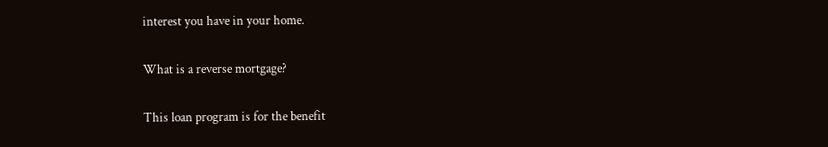interest you have in your home.

What is a reverse mortgage?

This loan program is for the benefit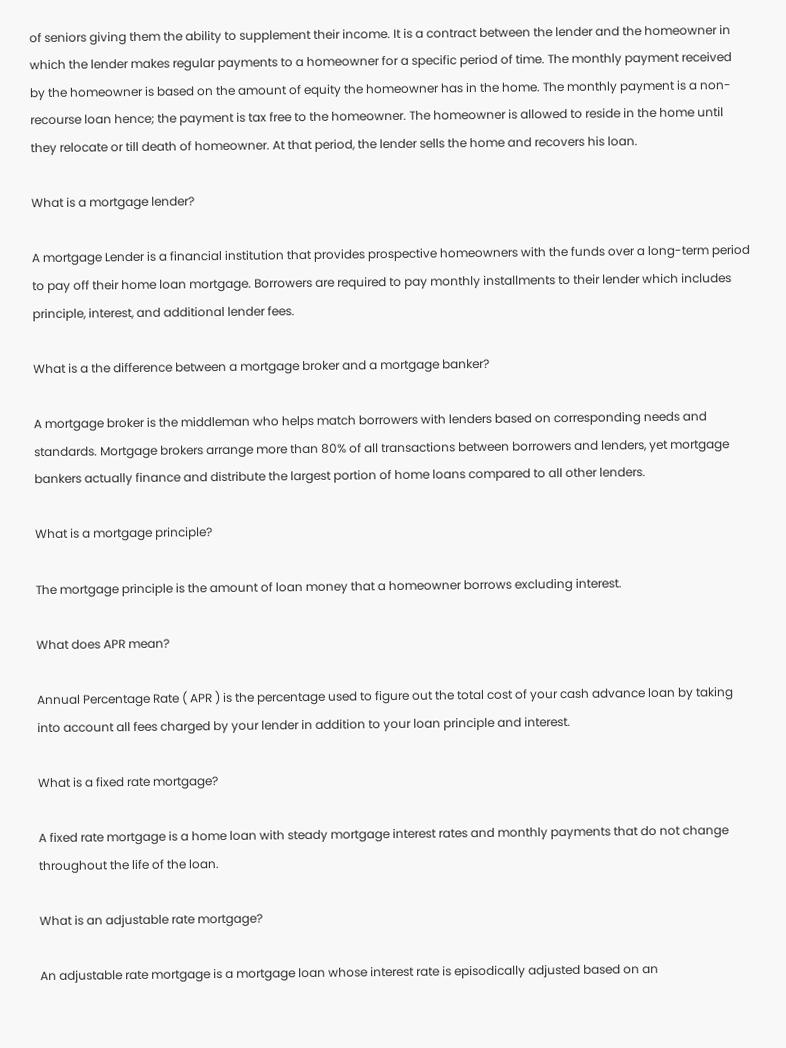of seniors giving them the ability to supplement their income. It is a contract between the lender and the homeowner in which the lender makes regular payments to a homeowner for a specific period of time. The monthly payment received by the homeowner is based on the amount of equity the homeowner has in the home. The monthly payment is a non-recourse loan hence; the payment is tax free to the homeowner. The homeowner is allowed to reside in the home until they relocate or till death of homeowner. At that period, the lender sells the home and recovers his loan.

What is a mortgage lender?

A mortgage Lender is a financial institution that provides prospective homeowners with the funds over a long-term period to pay off their home loan mortgage. Borrowers are required to pay monthly installments to their lender which includes principle, interest, and additional lender fees.

What is a the difference between a mortgage broker and a mortgage banker?

A mortgage broker is the middleman who helps match borrowers with lenders based on corresponding needs and standards. Mortgage brokers arrange more than 80% of all transactions between borrowers and lenders, yet mortgage bankers actually finance and distribute the largest portion of home loans compared to all other lenders.

What is a mortgage principle?

The mortgage principle is the amount of loan money that a homeowner borrows excluding interest.

What does APR mean?

Annual Percentage Rate ( APR ) is the percentage used to figure out the total cost of your cash advance loan by taking into account all fees charged by your lender in addition to your loan principle and interest.

What is a fixed rate mortgage?

A fixed rate mortgage is a home loan with steady mortgage interest rates and monthly payments that do not change throughout the life of the loan.

What is an adjustable rate mortgage?

An adjustable rate mortgage is a mortgage loan whose interest rate is episodically adjusted based on an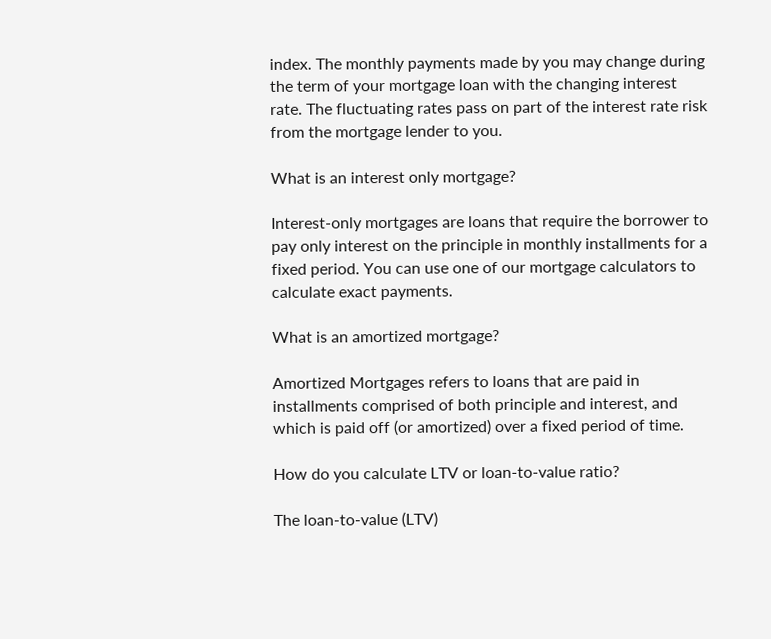index. The monthly payments made by you may change during the term of your mortgage loan with the changing interest rate. The fluctuating rates pass on part of the interest rate risk from the mortgage lender to you.

What is an interest only mortgage?

Interest-only mortgages are loans that require the borrower to pay only interest on the principle in monthly installments for a fixed period. You can use one of our mortgage calculators to calculate exact payments.

What is an amortized mortgage?

Amortized Mortgages refers to loans that are paid in installments comprised of both principle and interest, and which is paid off (or amortized) over a fixed period of time.

How do you calculate LTV or loan-to-value ratio?

The loan-to-value (LTV)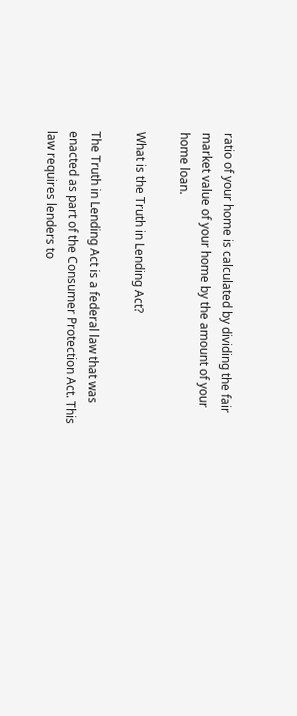ratio of your home is calculated by dividing the fair market value of your home by the amount of your home loan.

What is the Truth in Lending Act?

The Truth in Lending Act is a federal law that was enacted as part of the Consumer Protection Act. This law requires lenders to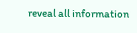reveal all information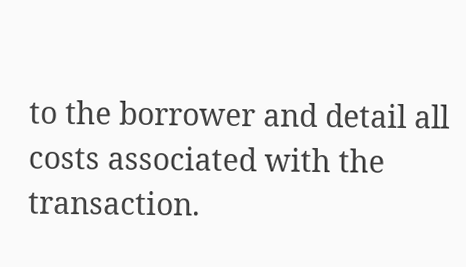to the borrower and detail all costs associated with the transaction.